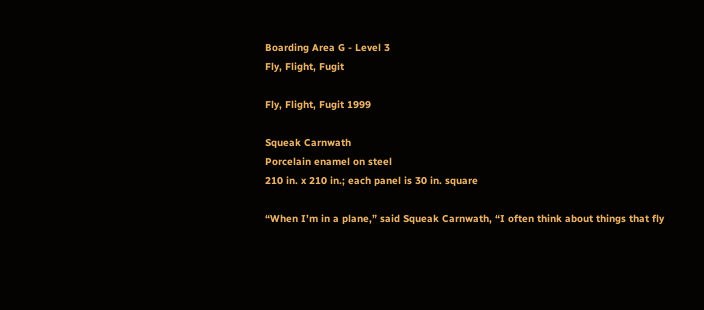Boarding Area G - Level 3
Fly, Flight, Fugit

Fly, Flight, Fugit 1999

Squeak Carnwath
Porcelain enamel on steel
210 in. x 210 in.; each panel is 30 in. square

“When I’m in a plane,” said Squeak Carnwath, “I often think about things that fly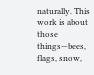naturally. This work is about those things—bees, flags, snow,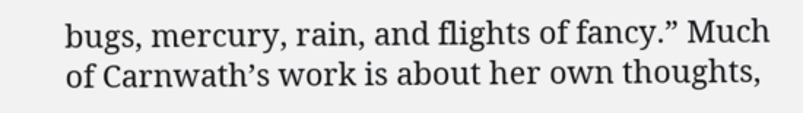bugs, mercury, rain, and flights of fancy.” Much of Carnwath’s work is about her own thoughts,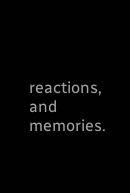reactions, and memories.